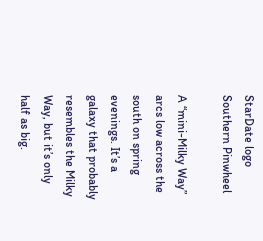StarDate logo
Southern Pinwheel

A “mini-Milky Way” arcs low across the south on spring evenings. It’s a galaxy that probably resembles the Milky Way, but it’s only half as big.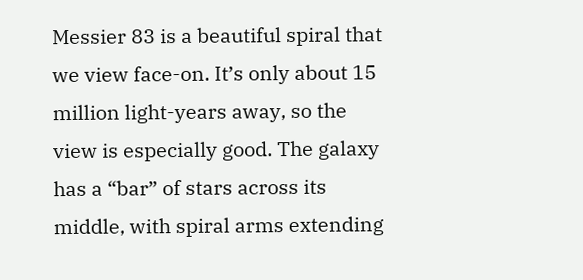Messier 83 is a beautiful spiral that we view face-on. It’s only about 15 million light-years away, so the view is especially good. The galaxy has a “bar” of stars across its middle, with spiral arms extending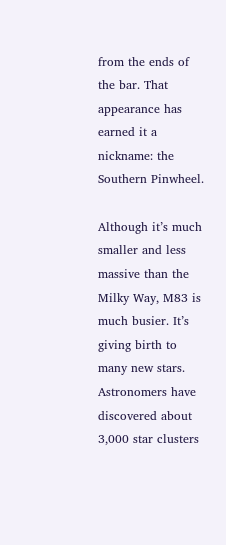from the ends of the bar. That appearance has earned it a nickname: the Southern Pinwheel.

Although it’s much smaller and less massive than the Milky Way, M83 is much busier. It’s giving birth to many new stars. Astronomers have discovered about 3,000 star clusters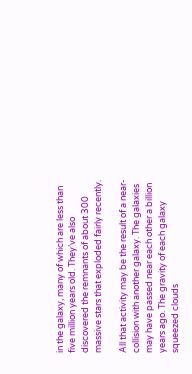in the galaxy, many of which are less than five million years old. They’ve also discovered the remnants of about 300 massive stars that exploded fairly recently.

All that activity may be the result of a near-collision with another galaxy. The galaxies may have passed near each other a billion years ago. The gravity of each galaxy squeezed clouds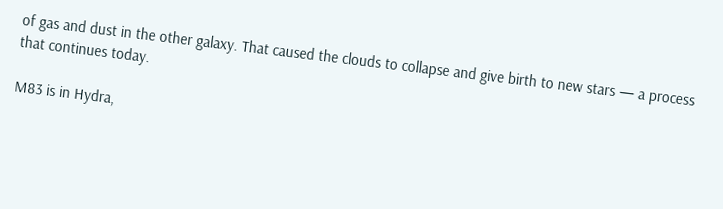of gas and dust in the other galaxy. That caused the clouds to collapse and give birth to new stars — a process that continues today.

M83 is in Hydra,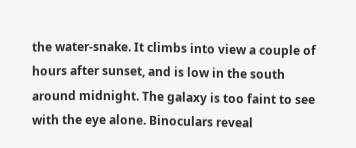the water-snake. It climbs into view a couple of hours after sunset, and is low in the south around midnight. The galaxy is too faint to see with the eye alone. Binoculars reveal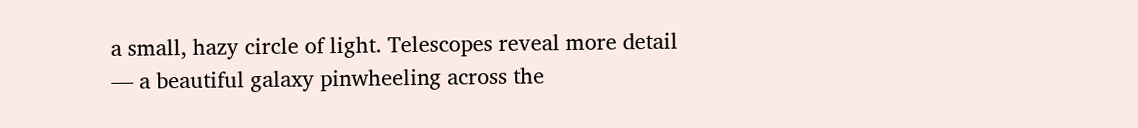a small, hazy circle of light. Telescopes reveal more detail — a beautiful galaxy pinwheeling across the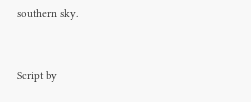southern sky.


Script by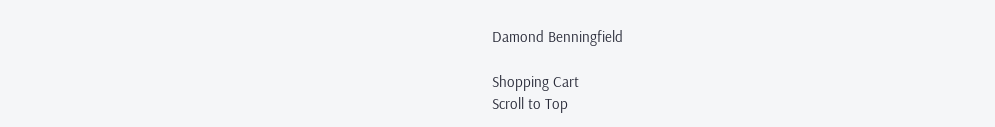Damond Benningfield

Shopping Cart
Scroll to Top